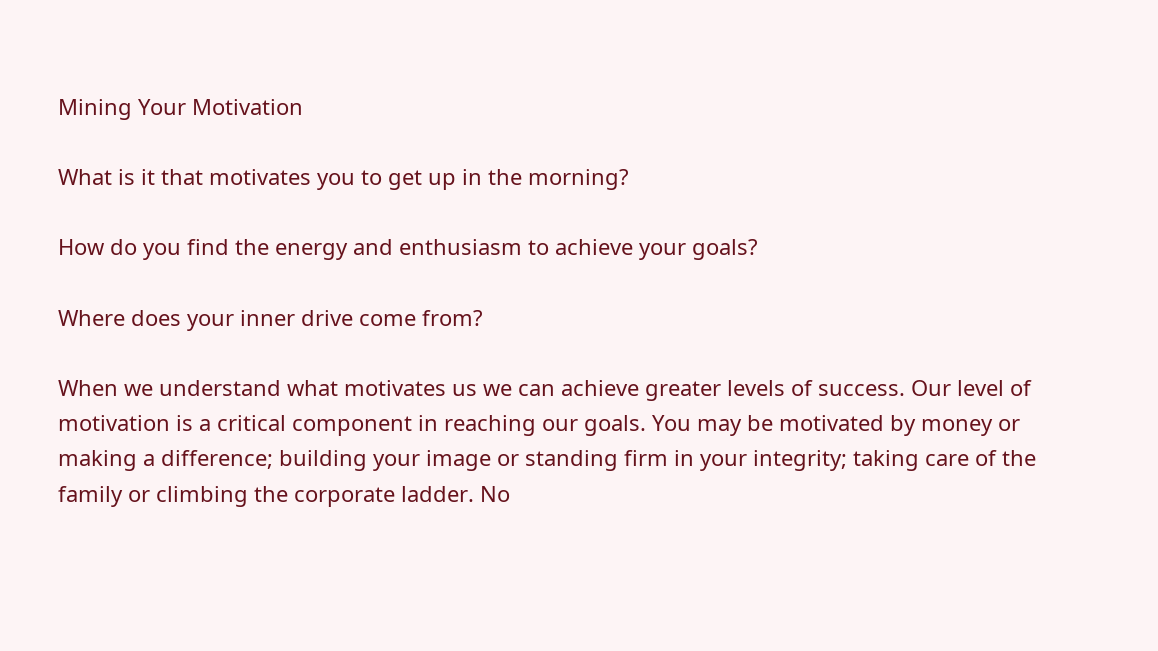Mining Your Motivation

What is it that motivates you to get up in the morning?

How do you find the energy and enthusiasm to achieve your goals?

Where does your inner drive come from?

When we understand what motivates us we can achieve greater levels of success. Our level of motivation is a critical component in reaching our goals. You may be motivated by money or making a difference; building your image or standing firm in your integrity; taking care of the family or climbing the corporate ladder. No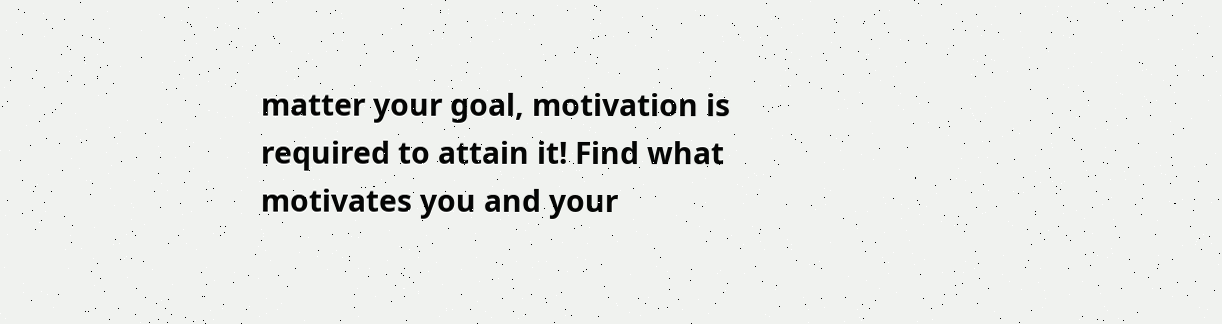matter your goal, motivation is required to attain it! Find what motivates you and your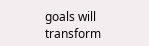goals will transform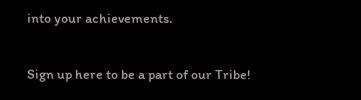into your achievements.

Sign up here to be a part of our Tribe!